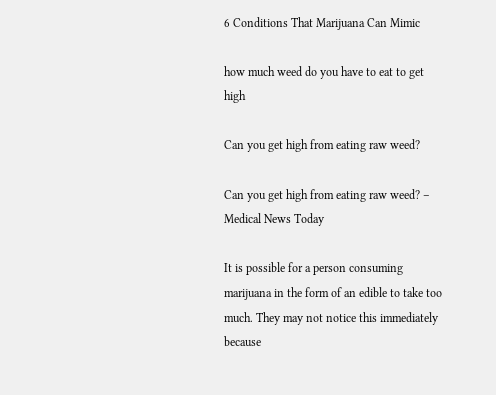6 Conditions That Marijuana Can Mimic

how much weed do you have to eat to get high

Can you get high from eating raw weed?

Can you get high from eating raw weed? – Medical News Today

It is possible for a person consuming marijuana in the form of an edible to take too much. They may not notice this immediately because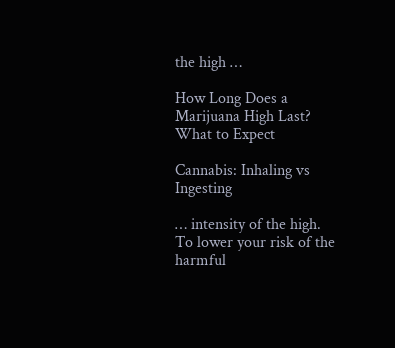the high …

How Long Does a Marijuana High Last? What to Expect

Cannabis: Inhaling vs Ingesting

… intensity of the high. To lower your risk of the harmful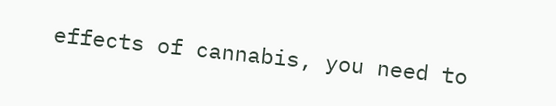effects of cannabis, you need to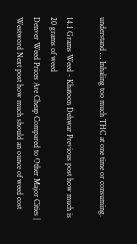understand … Inhaling too much THC at one time or consuming.

14.1 Grams Weed - Khatoon Dehwar Previous post how much is 20 grams of weed
Denver Weed Prices Are Cheap Compared to Other Major Cities | Westword Next post how much should an ounce of weed cost